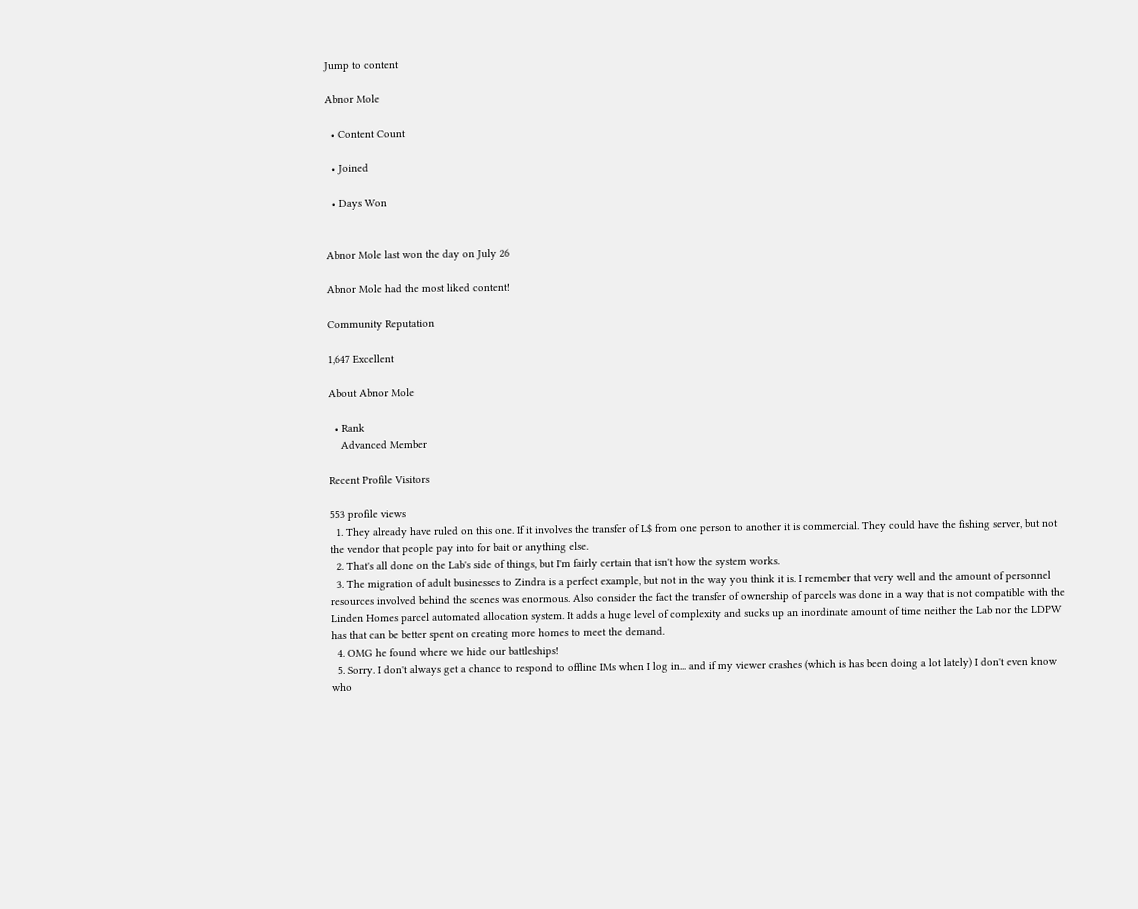Jump to content

Abnor Mole

  • Content Count

  • Joined

  • Days Won


Abnor Mole last won the day on July 26

Abnor Mole had the most liked content!

Community Reputation

1,647 Excellent

About Abnor Mole

  • Rank
    Advanced Member

Recent Profile Visitors

553 profile views
  1. They already have ruled on this one. If it involves the transfer of L$ from one person to another it is commercial. They could have the fishing server, but not the vendor that people pay into for bait or anything else.
  2. That's all done on the Lab's side of things, but I'm fairly certain that isn't how the system works.
  3. The migration of adult businesses to Zindra is a perfect example, but not in the way you think it is. I remember that very well and the amount of personnel resources involved behind the scenes was enormous. Also consider the fact the transfer of ownership of parcels was done in a way that is not compatible with the Linden Homes parcel automated allocation system. It adds a huge level of complexity and sucks up an inordinate amount of time neither the Lab nor the LDPW has that can be better spent on creating more homes to meet the demand.
  4. OMG he found where we hide our battleships!
  5. Sorry. I don't always get a chance to respond to offline IMs when I log in... and if my viewer crashes (which is has been doing a lot lately) I don't even know who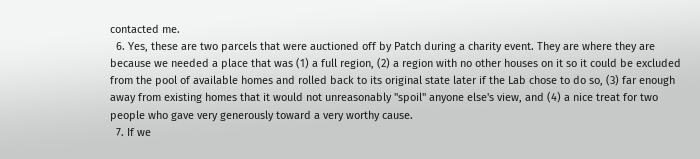contacted me.
  6. Yes, these are two parcels that were auctioned off by Patch during a charity event. They are where they are because we needed a place that was (1) a full region, (2) a region with no other houses on it so it could be excluded from the pool of available homes and rolled back to its original state later if the Lab chose to do so, (3) far enough away from existing homes that it would not unreasonably "spoil" anyone else's view, and (4) a nice treat for two people who gave very generously toward a very worthy cause.
  7. If we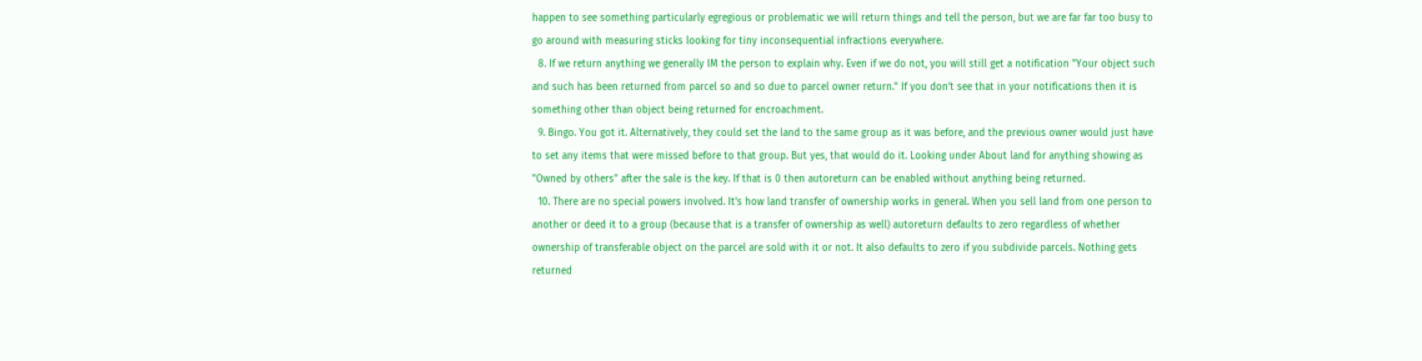happen to see something particularly egregious or problematic we will return things and tell the person, but we are far far too busy to go around with measuring sticks looking for tiny inconsequential infractions everywhere.
  8. If we return anything we generally IM the person to explain why. Even if we do not, you will still get a notification "Your object such and such has been returned from parcel so and so due to parcel owner return." If you don't see that in your notifications then it is something other than object being returned for encroachment.
  9. Bingo. You got it. Alternatively, they could set the land to the same group as it was before, and the previous owner would just have to set any items that were missed before to that group. But yes, that would do it. Looking under About land for anything showing as "Owned by others" after the sale is the key. If that is 0 then autoreturn can be enabled without anything being returned.
  10. There are no special powers involved. It's how land transfer of ownership works in general. When you sell land from one person to another or deed it to a group (because that is a transfer of ownership as well) autoreturn defaults to zero regardless of whether ownership of transferable object on the parcel are sold with it or not. It also defaults to zero if you subdivide parcels. Nothing gets returned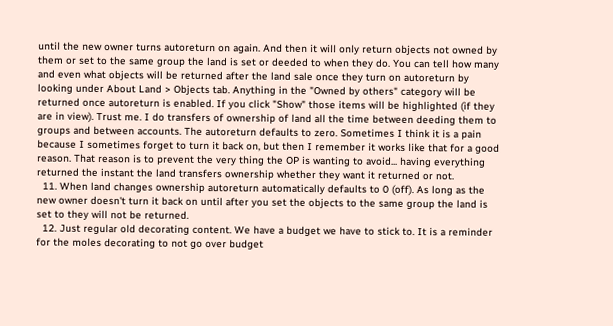until the new owner turns autoreturn on again. And then it will only return objects not owned by them or set to the same group the land is set or deeded to when they do. You can tell how many and even what objects will be returned after the land sale once they turn on autoreturn by looking under About Land > Objects tab. Anything in the "Owned by others" category will be returned once autoreturn is enabled. If you click "Show" those items will be highlighted (if they are in view). Trust me. I do transfers of ownership of land all the time between deeding them to groups and between accounts. The autoreturn defaults to zero. Sometimes I think it is a pain because I sometimes forget to turn it back on, but then I remember it works like that for a good reason. That reason is to prevent the very thing the OP is wanting to avoid... having everything returned the instant the land transfers ownership whether they want it returned or not.
  11. When land changes ownership autoreturn automatically defaults to 0 (off). As long as the new owner doesn't turn it back on until after you set the objects to the same group the land is set to they will not be returned.
  12. Just regular old decorating content. We have a budget we have to stick to. It is a reminder for the moles decorating to not go over budget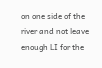on one side of the river and not leave enough LI for the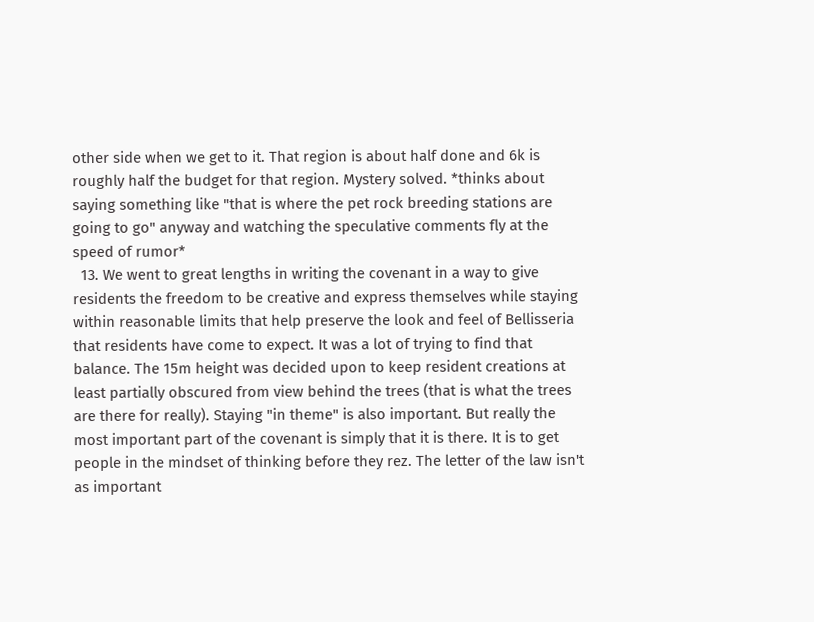other side when we get to it. That region is about half done and 6k is roughly half the budget for that region. Mystery solved. *thinks about saying something like "that is where the pet rock breeding stations are going to go" anyway and watching the speculative comments fly at the speed of rumor*
  13. We went to great lengths in writing the covenant in a way to give residents the freedom to be creative and express themselves while staying within reasonable limits that help preserve the look and feel of Bellisseria that residents have come to expect. It was a lot of trying to find that balance. The 15m height was decided upon to keep resident creations at least partially obscured from view behind the trees (that is what the trees are there for really). Staying "in theme" is also important. But really the most important part of the covenant is simply that it is there. It is to get people in the mindset of thinking before they rez. The letter of the law isn't as important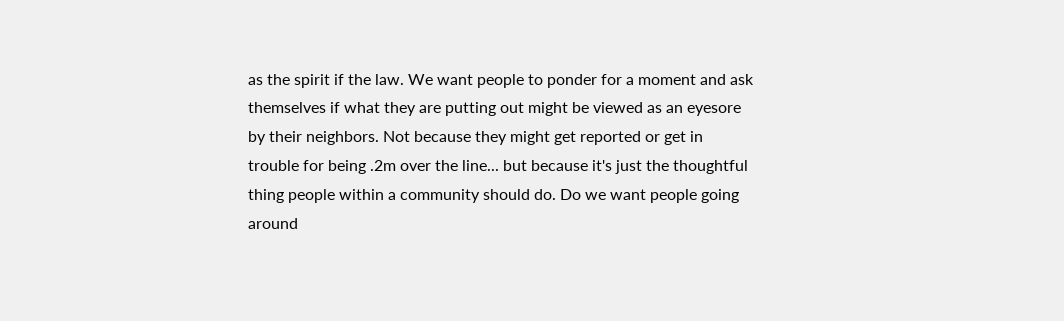as the spirit if the law. We want people to ponder for a moment and ask themselves if what they are putting out might be viewed as an eyesore by their neighbors. Not because they might get reported or get in trouble for being .2m over the line... but because it's just the thoughtful thing people within a community should do. Do we want people going around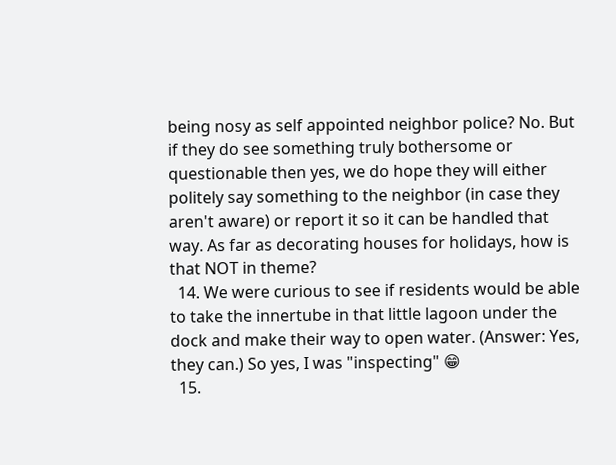being nosy as self appointed neighbor police? No. But if they do see something truly bothersome or questionable then yes, we do hope they will either politely say something to the neighbor (in case they aren't aware) or report it so it can be handled that way. As far as decorating houses for holidays, how is that NOT in theme?
  14. We were curious to see if residents would be able to take the innertube in that little lagoon under the dock and make their way to open water. (Answer: Yes, they can.) So yes, I was "inspecting" 😁
  15.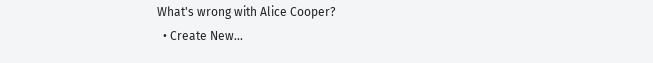What's wrong with Alice Cooper?
  • Create New...